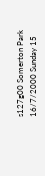s127g00 Somerton Park 16/7/2000 Sunday 15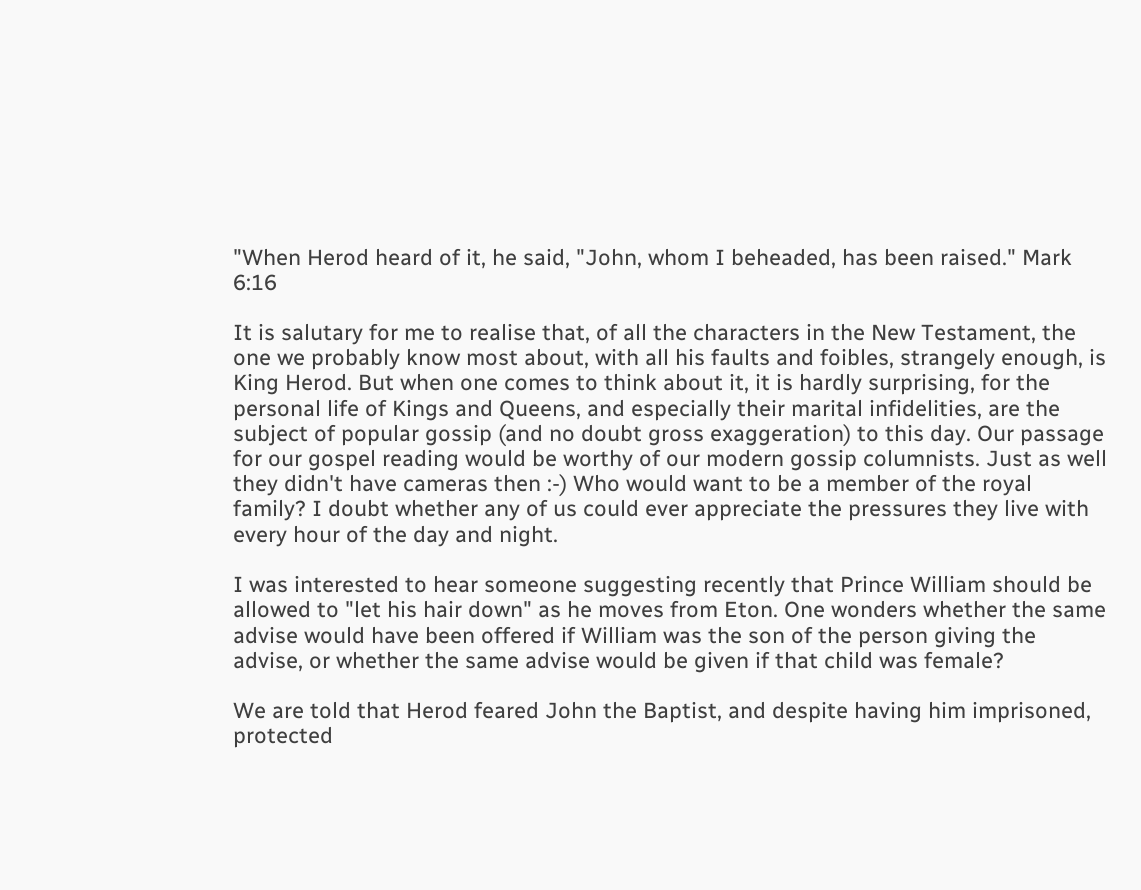"When Herod heard of it, he said, "John, whom I beheaded, has been raised." Mark 6:16

It is salutary for me to realise that, of all the characters in the New Testament, the one we probably know most about, with all his faults and foibles, strangely enough, is King Herod. But when one comes to think about it, it is hardly surprising, for the personal life of Kings and Queens, and especially their marital infidelities, are the subject of popular gossip (and no doubt gross exaggeration) to this day. Our passage for our gospel reading would be worthy of our modern gossip columnists. Just as well they didn't have cameras then :-) Who would want to be a member of the royal family? I doubt whether any of us could ever appreciate the pressures they live with every hour of the day and night.

I was interested to hear someone suggesting recently that Prince William should be allowed to "let his hair down" as he moves from Eton. One wonders whether the same advise would have been offered if William was the son of the person giving the advise, or whether the same advise would be given if that child was female?

We are told that Herod feared John the Baptist, and despite having him imprisoned, protected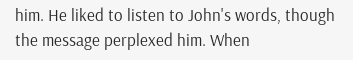him. He liked to listen to John's words, though the message perplexed him. When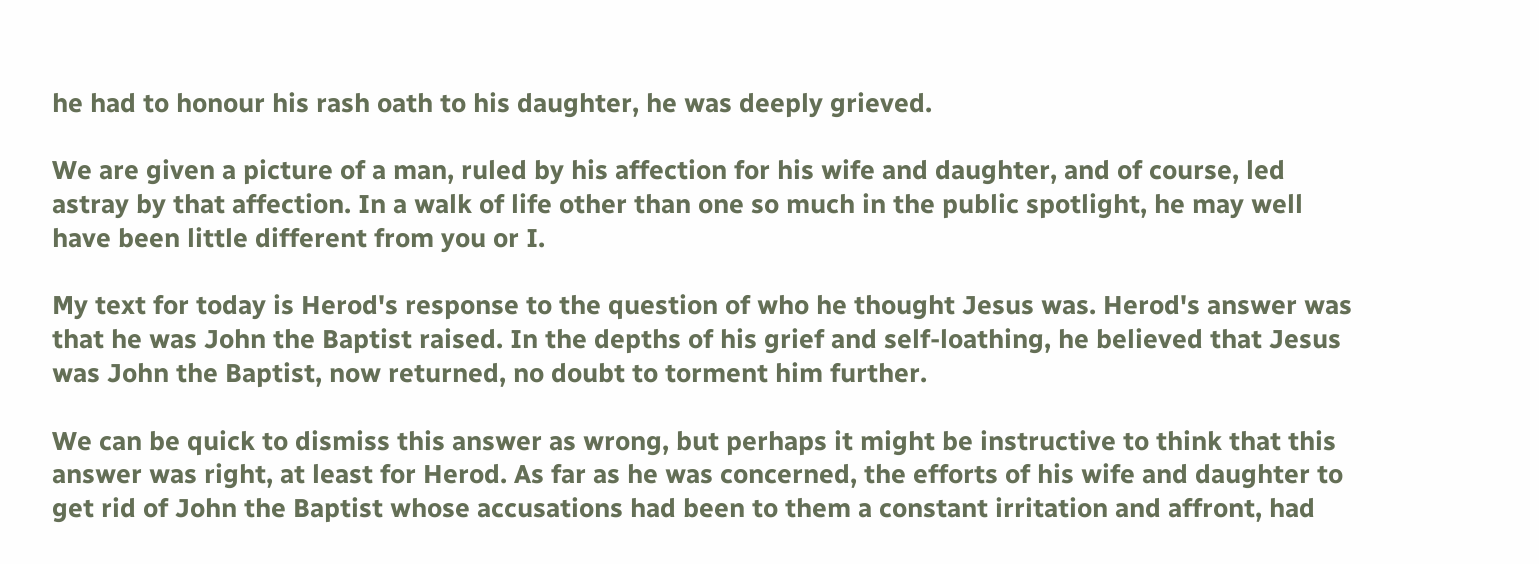he had to honour his rash oath to his daughter, he was deeply grieved.

We are given a picture of a man, ruled by his affection for his wife and daughter, and of course, led astray by that affection. In a walk of life other than one so much in the public spotlight, he may well have been little different from you or I.

My text for today is Herod's response to the question of who he thought Jesus was. Herod's answer was that he was John the Baptist raised. In the depths of his grief and self-loathing, he believed that Jesus was John the Baptist, now returned, no doubt to torment him further.

We can be quick to dismiss this answer as wrong, but perhaps it might be instructive to think that this answer was right, at least for Herod. As far as he was concerned, the efforts of his wife and daughter to get rid of John the Baptist whose accusations had been to them a constant irritation and affront, had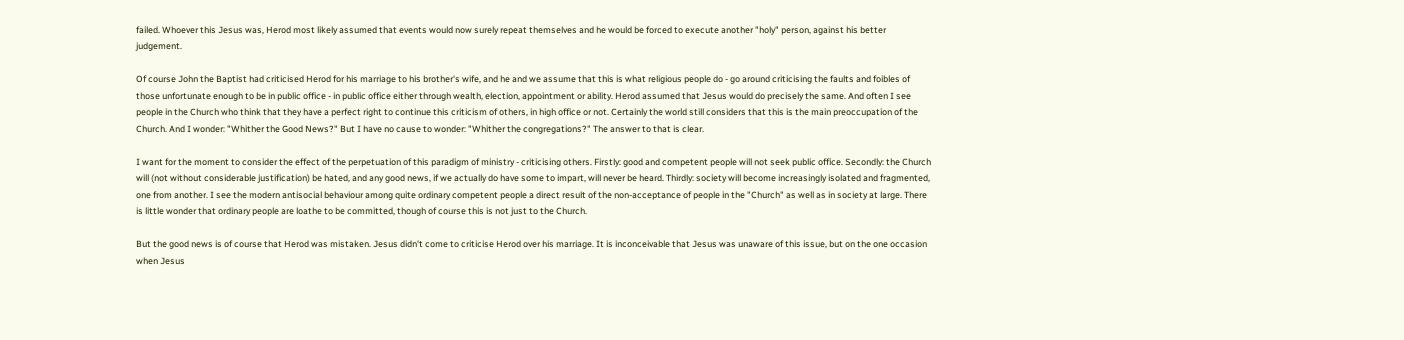failed. Whoever this Jesus was, Herod most likely assumed that events would now surely repeat themselves and he would be forced to execute another "holy" person, against his better judgement.

Of course John the Baptist had criticised Herod for his marriage to his brother's wife, and he and we assume that this is what religious people do - go around criticising the faults and foibles of those unfortunate enough to be in public office - in public office either through wealth, election, appointment or ability. Herod assumed that Jesus would do precisely the same. And often I see people in the Church who think that they have a perfect right to continue this criticism of others, in high office or not. Certainly the world still considers that this is the main preoccupation of the Church. And I wonder: "Whither the Good News?" But I have no cause to wonder: "Whither the congregations?" The answer to that is clear.

I want for the moment to consider the effect of the perpetuation of this paradigm of ministry - criticising others. Firstly: good and competent people will not seek public office. Secondly: the Church will (not without considerable justification) be hated, and any good news, if we actually do have some to impart, will never be heard. Thirdly: society will become increasingly isolated and fragmented, one from another. I see the modern antisocial behaviour among quite ordinary competent people a direct result of the non-acceptance of people in the "Church" as well as in society at large. There is little wonder that ordinary people are loathe to be committed, though of course this is not just to the Church.

But the good news is of course that Herod was mistaken. Jesus didn't come to criticise Herod over his marriage. It is inconceivable that Jesus was unaware of this issue, but on the one occasion when Jesus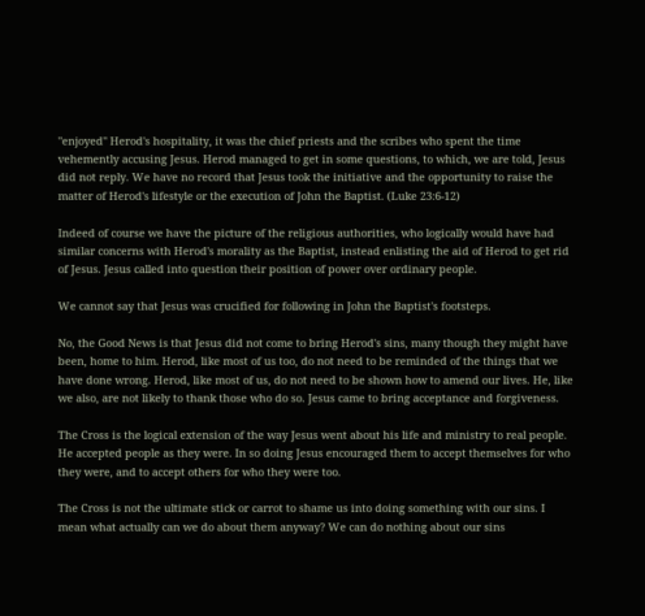"enjoyed" Herod's hospitality, it was the chief priests and the scribes who spent the time vehemently accusing Jesus. Herod managed to get in some questions, to which, we are told, Jesus did not reply. We have no record that Jesus took the initiative and the opportunity to raise the matter of Herod's lifestyle or the execution of John the Baptist. (Luke 23:6-12)

Indeed of course we have the picture of the religious authorities, who logically would have had similar concerns with Herod's morality as the Baptist, instead enlisting the aid of Herod to get rid of Jesus. Jesus called into question their position of power over ordinary people.

We cannot say that Jesus was crucified for following in John the Baptist's footsteps.

No, the Good News is that Jesus did not come to bring Herod's sins, many though they might have been, home to him. Herod, like most of us too, do not need to be reminded of the things that we have done wrong. Herod, like most of us, do not need to be shown how to amend our lives. He, like we also, are not likely to thank those who do so. Jesus came to bring acceptance and forgiveness.

The Cross is the logical extension of the way Jesus went about his life and ministry to real people. He accepted people as they were. In so doing Jesus encouraged them to accept themselves for who they were, and to accept others for who they were too.

The Cross is not the ultimate stick or carrot to shame us into doing something with our sins. I mean what actually can we do about them anyway? We can do nothing about our sins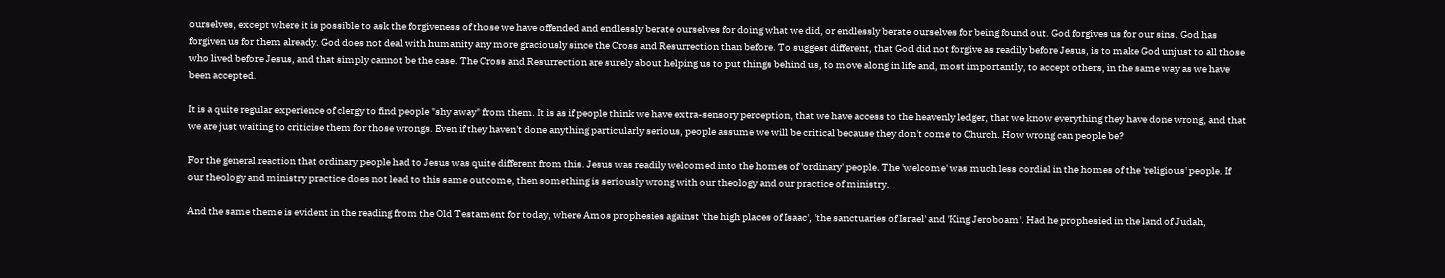ourselves, except where it is possible to ask the forgiveness of those we have offended and endlessly berate ourselves for doing what we did, or endlessly berate ourselves for being found out. God forgives us for our sins. God has forgiven us for them already. God does not deal with humanity any more graciously since the Cross and Resurrection than before. To suggest different, that God did not forgive as readily before Jesus, is to make God unjust to all those who lived before Jesus, and that simply cannot be the case. The Cross and Resurrection are surely about helping us to put things behind us, to move along in life and, most importantly, to accept others, in the same way as we have been accepted.

It is a quite regular experience of clergy to find people "shy away" from them. It is as if people think we have extra-sensory perception, that we have access to the heavenly ledger, that we know everything they have done wrong, and that we are just waiting to criticise them for those wrongs. Even if they haven't done anything particularly serious, people assume we will be critical because they don't come to Church. How wrong can people be?

For the general reaction that ordinary people had to Jesus was quite different from this. Jesus was readily welcomed into the homes of 'ordinary' people. The 'welcome' was much less cordial in the homes of the 'religious' people. If our theology and ministry practice does not lead to this same outcome, then something is seriously wrong with our theology and our practice of ministry.

And the same theme is evident in the reading from the Old Testament for today, where Amos prophesies against 'the high places of Isaac', 'the sanctuaries of Israel' and 'King Jeroboam'. Had he prophesied in the land of Judah,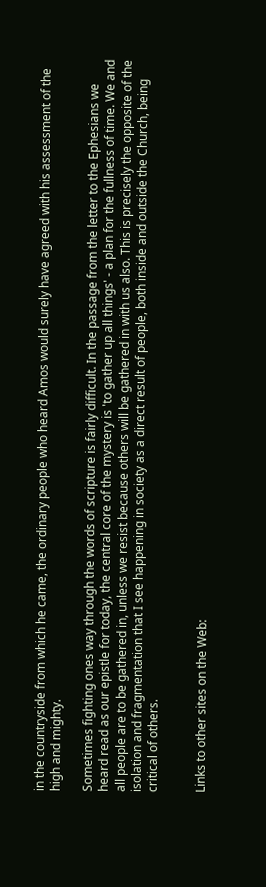in the countryside from which he came, the ordinary people who heard Amos would surely have agreed with his assessment of the high and mighty.

Sometimes fighting ones way through the words of scripture is fairly difficult. In the passage from the letter to the Ephesians we heard read as our epistle for today, the central core of the mystery is 'to gather up all things' - a plan for the fullness of time. We and all people are to be gathered in, unless we resist because others will be gathered in with us also. This is precisely the opposite of the isolation and fragmentation that I see happening in society as a direct result of people, both inside and outside the Church, being critical of others.


Links to other sites on the Web: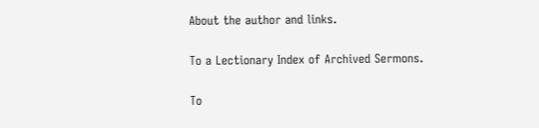About the author and links.

To a Lectionary Index of Archived Sermons.

To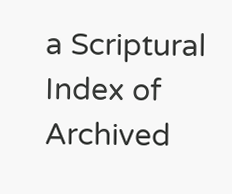a Scriptural Index of Archived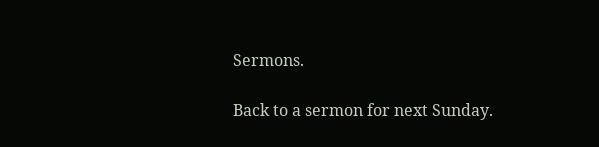Sermons.

Back to a sermon for next Sunday.